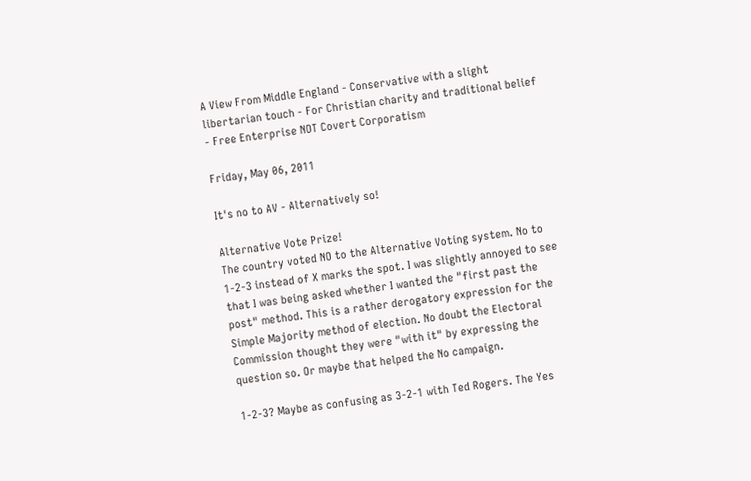A View From Middle England - Conservative with a slight libertarian touch - For Christian charity and traditional belief - Free Enterprise NOT Covert Corporatism

Friday, May 06, 2011

It's no to AV - Alternatively so!

Alternative Vote Prize!
The country voted NO to the Alternative Voting system. No to 1-2-3 instead of X marks the spot. I was slightly annoyed to see that I was being asked whether I wanted the "first past the post" method. This is a rather derogatory expression for the Simple Majority method of election. No doubt the Electoral Commission thought they were "with it" by expressing the question so. Or maybe that helped the No campaign.

1-2-3? Maybe as confusing as 3-2-1 with Ted Rogers. The Yes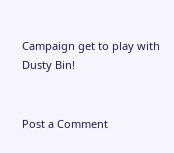Campaign get to play with Dusty Bin!


Post a Comment